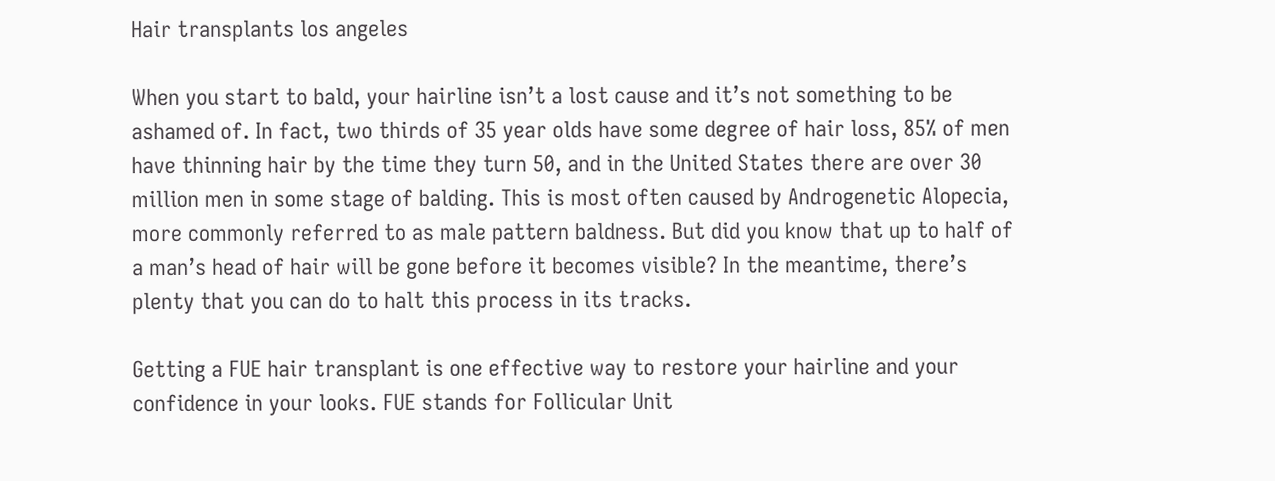Hair transplants los angeles

When you start to bald, your hairline isn’t a lost cause and it’s not something to be ashamed of. In fact, two thirds of 35 year olds have some degree of hair loss, 85% of men have thinning hair by the time they turn 50, and in the United States there are over 30 million men in some stage of balding. This is most often caused by Androgenetic Alopecia, more commonly referred to as male pattern baldness. But did you know that up to half of a man’s head of hair will be gone before it becomes visible? In the meantime, there’s plenty that you can do to halt this process in its tracks.

Getting a FUE hair transplant is one effective way to restore your hairline and your confidence in your looks. FUE stands for Follicular Unit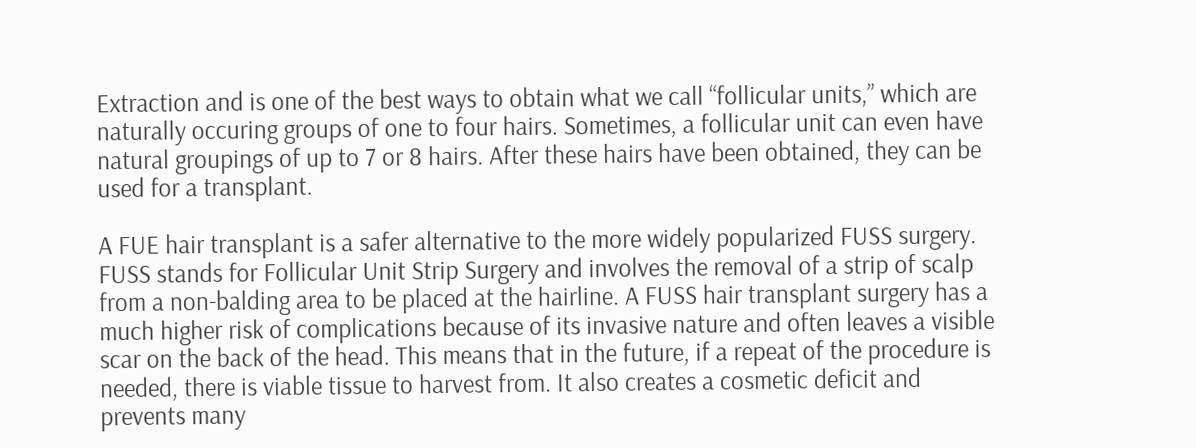Extraction and is one of the best ways to obtain what we call “follicular units,” which are naturally occuring groups of one to four hairs. Sometimes, a follicular unit can even have natural groupings of up to 7 or 8 hairs. After these hairs have been obtained, they can be used for a transplant.

A FUE hair transplant is a safer alternative to the more widely popularized FUSS surgery. FUSS stands for Follicular Unit Strip Surgery and involves the removal of a strip of scalp from a non-balding area to be placed at the hairline. A FUSS hair transplant surgery has a much higher risk of complications because of its invasive nature and often leaves a visible scar on the back of the head. This means that in the future, if a repeat of the procedure is needed, there is viable tissue to harvest from. It also creates a cosmetic deficit and prevents many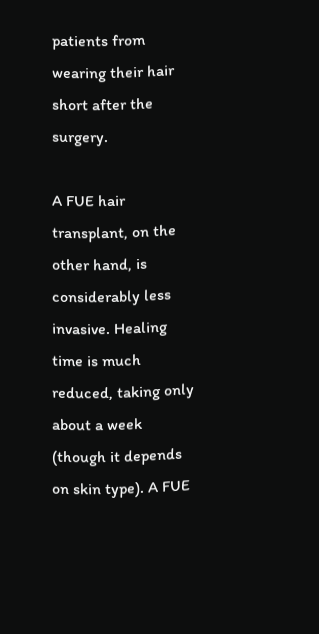patients from wearing their hair short after the surgery.

A FUE hair transplant, on the other hand, is considerably less invasive. Healing time is much reduced, taking only about a week (though it depends on skin type). A FUE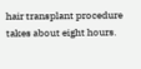hair transplant procedure takes about eight hours.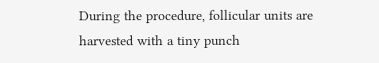During the procedure, follicular units are harvested with a tiny punch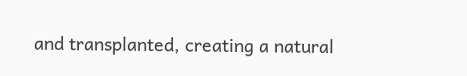and transplanted, creating a natural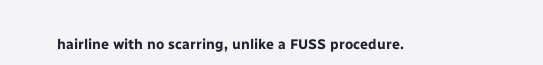hairline with no scarring, unlike a FUSS procedure.